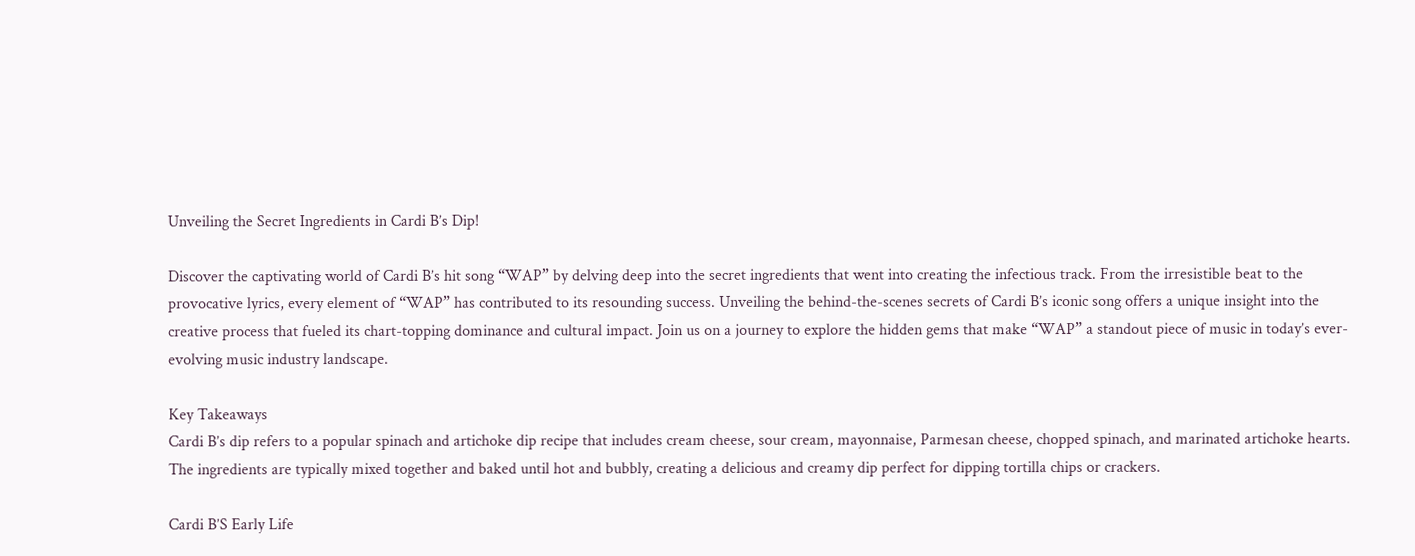Unveiling the Secret Ingredients in Cardi B’s Dip!

Discover the captivating world of Cardi B’s hit song “WAP” by delving deep into the secret ingredients that went into creating the infectious track. From the irresistible beat to the provocative lyrics, every element of “WAP” has contributed to its resounding success. Unveiling the behind-the-scenes secrets of Cardi B’s iconic song offers a unique insight into the creative process that fueled its chart-topping dominance and cultural impact. Join us on a journey to explore the hidden gems that make “WAP” a standout piece of music in today’s ever-evolving music industry landscape.

Key Takeaways
Cardi B’s dip refers to a popular spinach and artichoke dip recipe that includes cream cheese, sour cream, mayonnaise, Parmesan cheese, chopped spinach, and marinated artichoke hearts. The ingredients are typically mixed together and baked until hot and bubbly, creating a delicious and creamy dip perfect for dipping tortilla chips or crackers.

Cardi B’S Early Life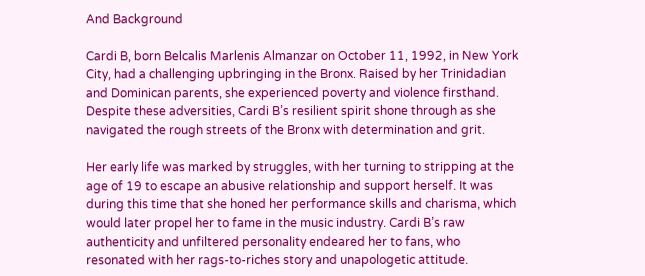And Background

Cardi B, born Belcalis Marlenis Almanzar on October 11, 1992, in New York City, had a challenging upbringing in the Bronx. Raised by her Trinidadian and Dominican parents, she experienced poverty and violence firsthand. Despite these adversities, Cardi B’s resilient spirit shone through as she navigated the rough streets of the Bronx with determination and grit.

Her early life was marked by struggles, with her turning to stripping at the age of 19 to escape an abusive relationship and support herself. It was during this time that she honed her performance skills and charisma, which would later propel her to fame in the music industry. Cardi B’s raw authenticity and unfiltered personality endeared her to fans, who resonated with her rags-to-riches story and unapologetic attitude.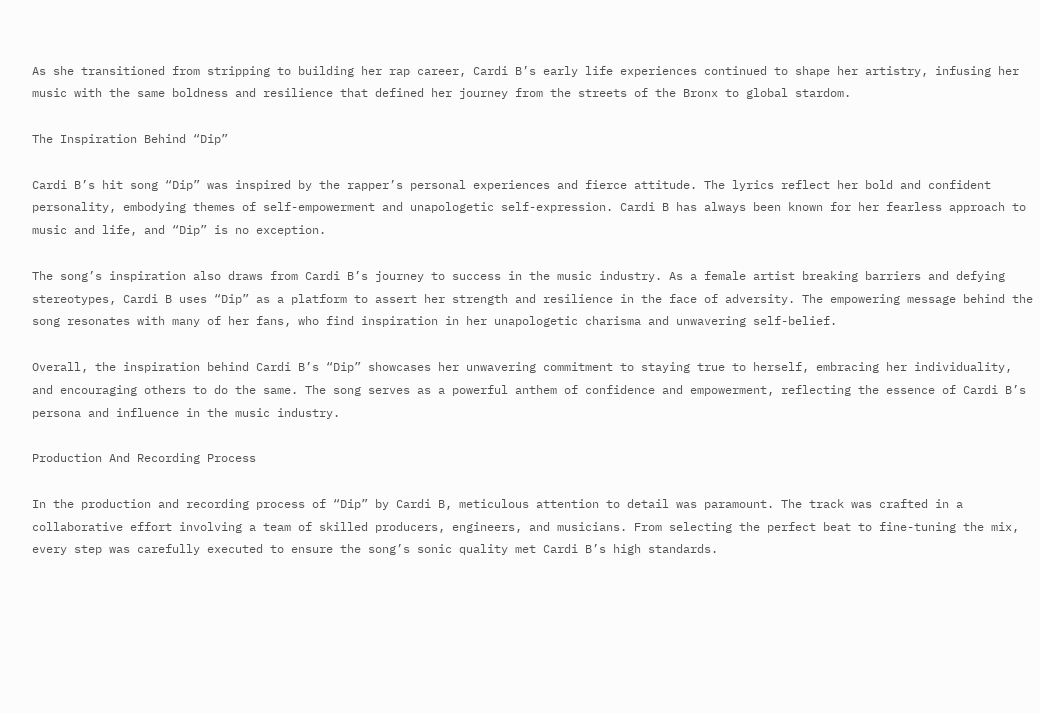As she transitioned from stripping to building her rap career, Cardi B’s early life experiences continued to shape her artistry, infusing her music with the same boldness and resilience that defined her journey from the streets of the Bronx to global stardom.

The Inspiration Behind “Dip”

Cardi B’s hit song “Dip” was inspired by the rapper’s personal experiences and fierce attitude. The lyrics reflect her bold and confident personality, embodying themes of self-empowerment and unapologetic self-expression. Cardi B has always been known for her fearless approach to music and life, and “Dip” is no exception.

The song’s inspiration also draws from Cardi B’s journey to success in the music industry. As a female artist breaking barriers and defying stereotypes, Cardi B uses “Dip” as a platform to assert her strength and resilience in the face of adversity. The empowering message behind the song resonates with many of her fans, who find inspiration in her unapologetic charisma and unwavering self-belief.

Overall, the inspiration behind Cardi B’s “Dip” showcases her unwavering commitment to staying true to herself, embracing her individuality, and encouraging others to do the same. The song serves as a powerful anthem of confidence and empowerment, reflecting the essence of Cardi B’s persona and influence in the music industry.

Production And Recording Process

In the production and recording process of “Dip” by Cardi B, meticulous attention to detail was paramount. The track was crafted in a collaborative effort involving a team of skilled producers, engineers, and musicians. From selecting the perfect beat to fine-tuning the mix, every step was carefully executed to ensure the song’s sonic quality met Cardi B’s high standards.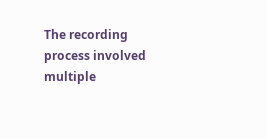The recording process involved multiple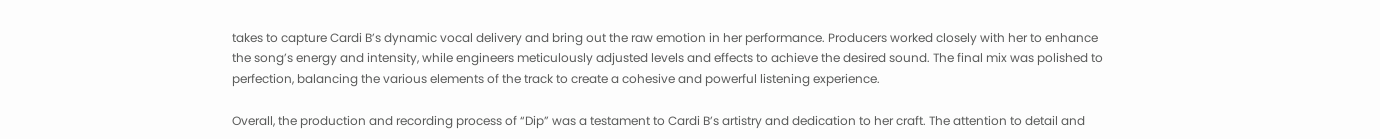takes to capture Cardi B’s dynamic vocal delivery and bring out the raw emotion in her performance. Producers worked closely with her to enhance the song’s energy and intensity, while engineers meticulously adjusted levels and effects to achieve the desired sound. The final mix was polished to perfection, balancing the various elements of the track to create a cohesive and powerful listening experience.

Overall, the production and recording process of “Dip” was a testament to Cardi B’s artistry and dedication to her craft. The attention to detail and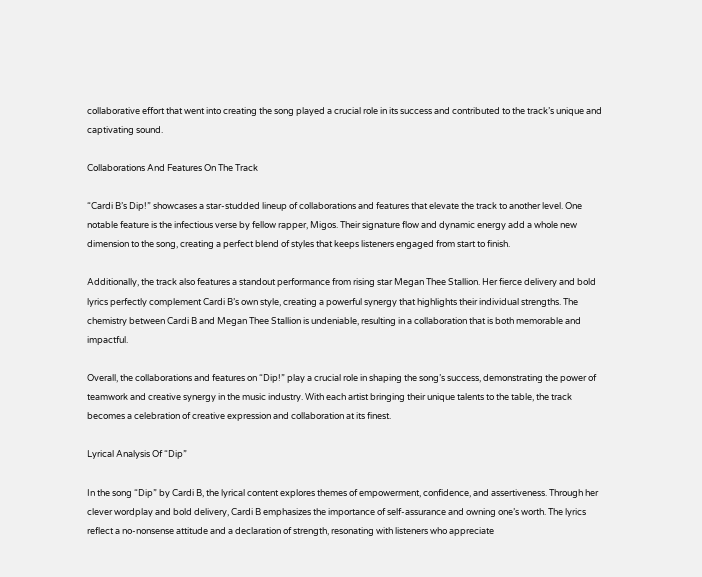collaborative effort that went into creating the song played a crucial role in its success and contributed to the track’s unique and captivating sound.

Collaborations And Features On The Track

“Cardi B’s Dip!” showcases a star-studded lineup of collaborations and features that elevate the track to another level. One notable feature is the infectious verse by fellow rapper, Migos. Their signature flow and dynamic energy add a whole new dimension to the song, creating a perfect blend of styles that keeps listeners engaged from start to finish.

Additionally, the track also features a standout performance from rising star Megan Thee Stallion. Her fierce delivery and bold lyrics perfectly complement Cardi B’s own style, creating a powerful synergy that highlights their individual strengths. The chemistry between Cardi B and Megan Thee Stallion is undeniable, resulting in a collaboration that is both memorable and impactful.

Overall, the collaborations and features on “Dip!” play a crucial role in shaping the song’s success, demonstrating the power of teamwork and creative synergy in the music industry. With each artist bringing their unique talents to the table, the track becomes a celebration of creative expression and collaboration at its finest.

Lyrical Analysis Of “Dip”

In the song “Dip” by Cardi B, the lyrical content explores themes of empowerment, confidence, and assertiveness. Through her clever wordplay and bold delivery, Cardi B emphasizes the importance of self-assurance and owning one’s worth. The lyrics reflect a no-nonsense attitude and a declaration of strength, resonating with listeners who appreciate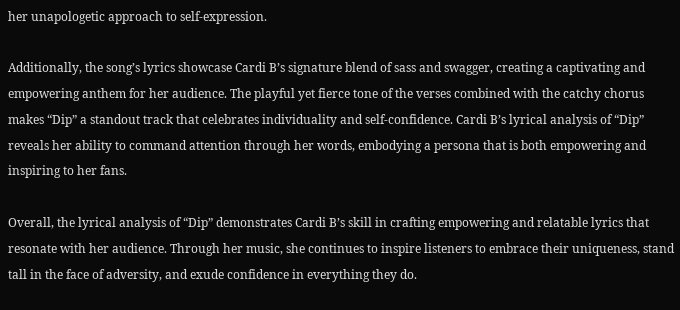her unapologetic approach to self-expression.

Additionally, the song’s lyrics showcase Cardi B’s signature blend of sass and swagger, creating a captivating and empowering anthem for her audience. The playful yet fierce tone of the verses combined with the catchy chorus makes “Dip” a standout track that celebrates individuality and self-confidence. Cardi B’s lyrical analysis of “Dip” reveals her ability to command attention through her words, embodying a persona that is both empowering and inspiring to her fans.

Overall, the lyrical analysis of “Dip” demonstrates Cardi B’s skill in crafting empowering and relatable lyrics that resonate with her audience. Through her music, she continues to inspire listeners to embrace their uniqueness, stand tall in the face of adversity, and exude confidence in everything they do.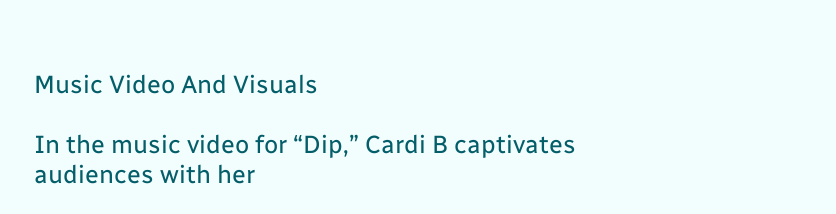Music Video And Visuals

In the music video for “Dip,” Cardi B captivates audiences with her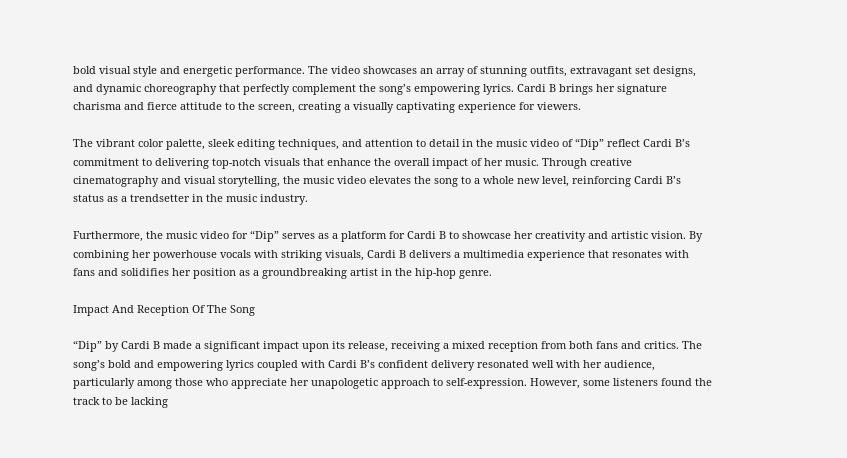bold visual style and energetic performance. The video showcases an array of stunning outfits, extravagant set designs, and dynamic choreography that perfectly complement the song’s empowering lyrics. Cardi B brings her signature charisma and fierce attitude to the screen, creating a visually captivating experience for viewers.

The vibrant color palette, sleek editing techniques, and attention to detail in the music video of “Dip” reflect Cardi B’s commitment to delivering top-notch visuals that enhance the overall impact of her music. Through creative cinematography and visual storytelling, the music video elevates the song to a whole new level, reinforcing Cardi B’s status as a trendsetter in the music industry.

Furthermore, the music video for “Dip” serves as a platform for Cardi B to showcase her creativity and artistic vision. By combining her powerhouse vocals with striking visuals, Cardi B delivers a multimedia experience that resonates with fans and solidifies her position as a groundbreaking artist in the hip-hop genre.

Impact And Reception Of The Song

“Dip” by Cardi B made a significant impact upon its release, receiving a mixed reception from both fans and critics. The song’s bold and empowering lyrics coupled with Cardi B’s confident delivery resonated well with her audience, particularly among those who appreciate her unapologetic approach to self-expression. However, some listeners found the track to be lacking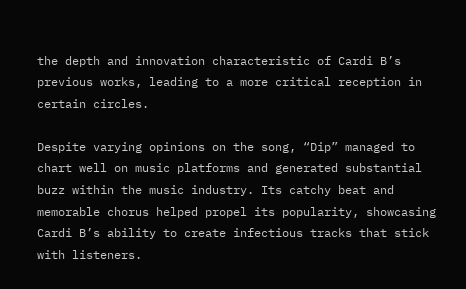the depth and innovation characteristic of Cardi B’s previous works, leading to a more critical reception in certain circles.

Despite varying opinions on the song, “Dip” managed to chart well on music platforms and generated substantial buzz within the music industry. Its catchy beat and memorable chorus helped propel its popularity, showcasing Cardi B’s ability to create infectious tracks that stick with listeners.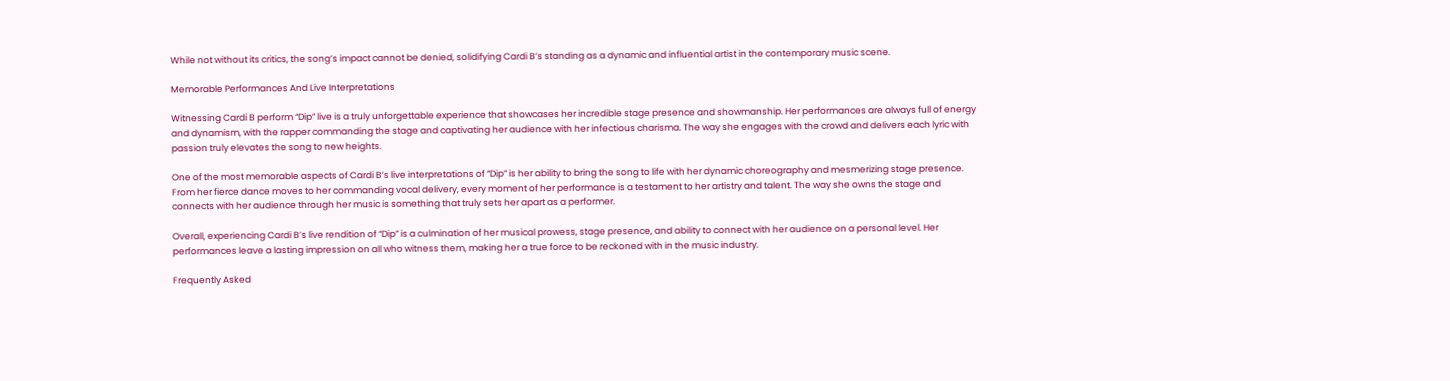While not without its critics, the song’s impact cannot be denied, solidifying Cardi B’s standing as a dynamic and influential artist in the contemporary music scene.

Memorable Performances And Live Interpretations

Witnessing Cardi B perform “Dip” live is a truly unforgettable experience that showcases her incredible stage presence and showmanship. Her performances are always full of energy and dynamism, with the rapper commanding the stage and captivating her audience with her infectious charisma. The way she engages with the crowd and delivers each lyric with passion truly elevates the song to new heights.

One of the most memorable aspects of Cardi B’s live interpretations of “Dip” is her ability to bring the song to life with her dynamic choreography and mesmerizing stage presence. From her fierce dance moves to her commanding vocal delivery, every moment of her performance is a testament to her artistry and talent. The way she owns the stage and connects with her audience through her music is something that truly sets her apart as a performer.

Overall, experiencing Cardi B’s live rendition of “Dip” is a culmination of her musical prowess, stage presence, and ability to connect with her audience on a personal level. Her performances leave a lasting impression on all who witness them, making her a true force to be reckoned with in the music industry.

Frequently Asked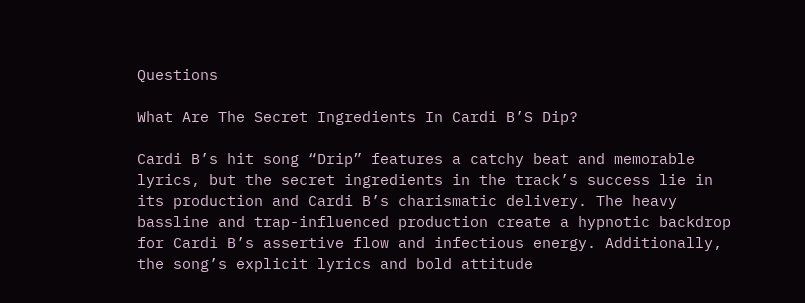Questions

What Are The Secret Ingredients In Cardi B’S Dip?

Cardi B’s hit song “Drip” features a catchy beat and memorable lyrics, but the secret ingredients in the track’s success lie in its production and Cardi B’s charismatic delivery. The heavy bassline and trap-influenced production create a hypnotic backdrop for Cardi B’s assertive flow and infectious energy. Additionally, the song’s explicit lyrics and bold attitude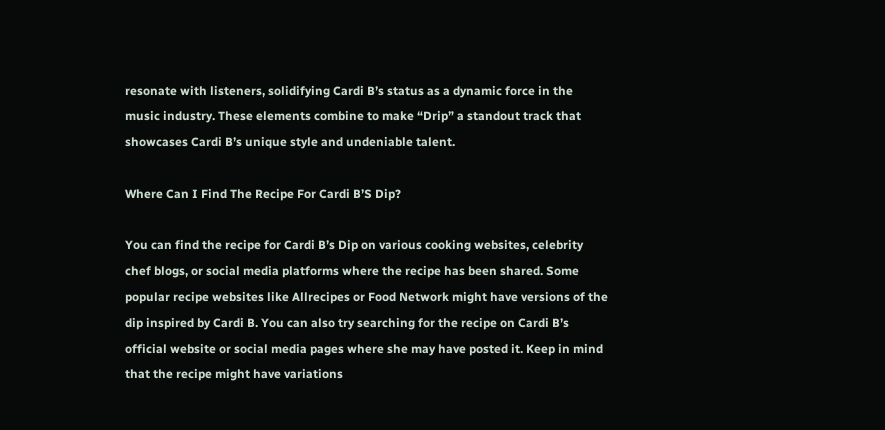resonate with listeners, solidifying Cardi B’s status as a dynamic force in the music industry. These elements combine to make “Drip” a standout track that showcases Cardi B’s unique style and undeniable talent.

Where Can I Find The Recipe For Cardi B’S Dip?

You can find the recipe for Cardi B’s Dip on various cooking websites, celebrity chef blogs, or social media platforms where the recipe has been shared. Some popular recipe websites like Allrecipes or Food Network might have versions of the dip inspired by Cardi B. You can also try searching for the recipe on Cardi B’s official website or social media pages where she may have posted it. Keep in mind that the recipe might have variations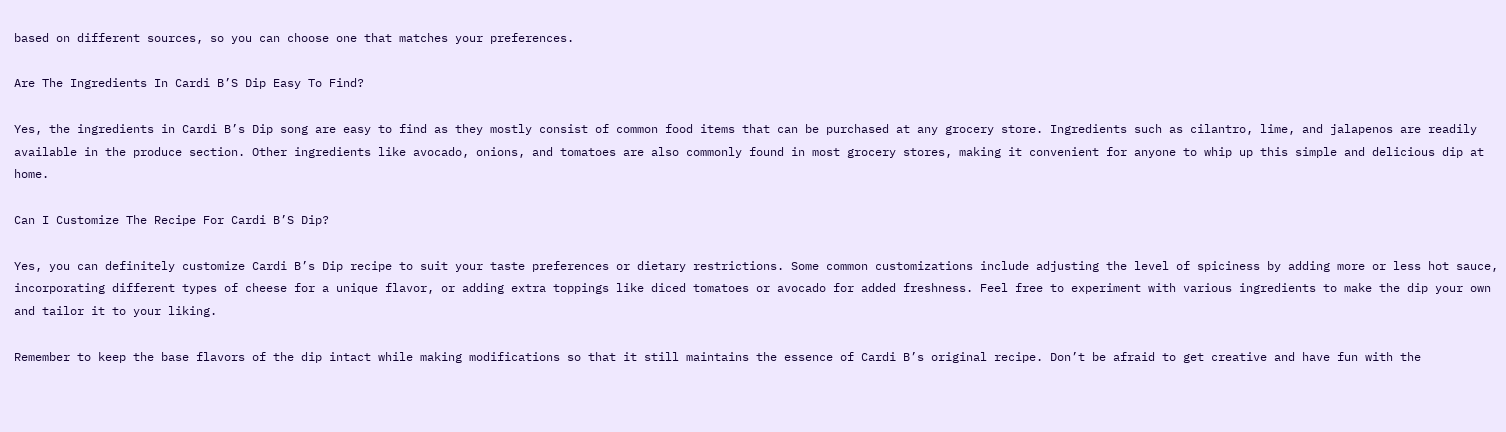based on different sources, so you can choose one that matches your preferences.

Are The Ingredients In Cardi B’S Dip Easy To Find?

Yes, the ingredients in Cardi B’s Dip song are easy to find as they mostly consist of common food items that can be purchased at any grocery store. Ingredients such as cilantro, lime, and jalapenos are readily available in the produce section. Other ingredients like avocado, onions, and tomatoes are also commonly found in most grocery stores, making it convenient for anyone to whip up this simple and delicious dip at home.

Can I Customize The Recipe For Cardi B’S Dip?

Yes, you can definitely customize Cardi B’s Dip recipe to suit your taste preferences or dietary restrictions. Some common customizations include adjusting the level of spiciness by adding more or less hot sauce, incorporating different types of cheese for a unique flavor, or adding extra toppings like diced tomatoes or avocado for added freshness. Feel free to experiment with various ingredients to make the dip your own and tailor it to your liking.

Remember to keep the base flavors of the dip intact while making modifications so that it still maintains the essence of Cardi B’s original recipe. Don’t be afraid to get creative and have fun with the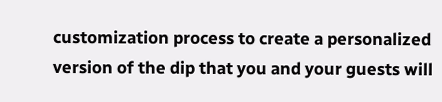customization process to create a personalized version of the dip that you and your guests will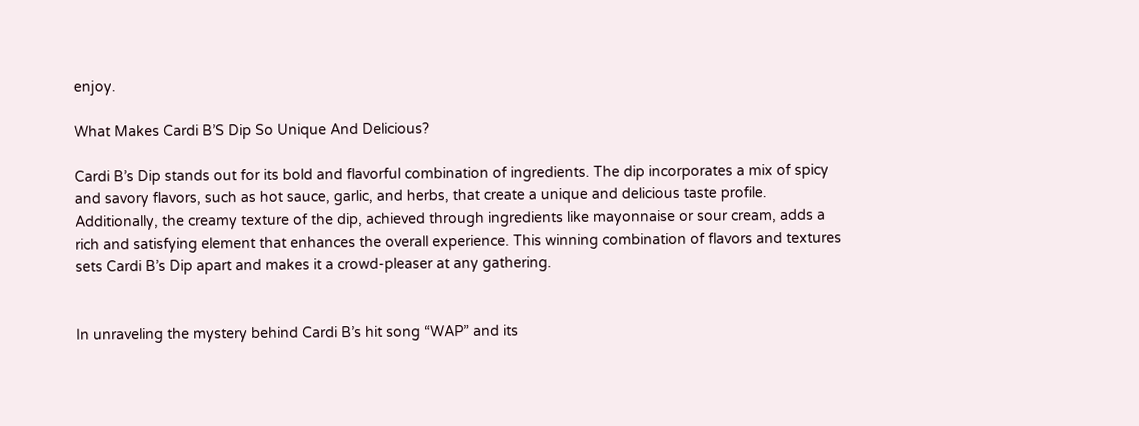enjoy.

What Makes Cardi B’S Dip So Unique And Delicious?

Cardi B’s Dip stands out for its bold and flavorful combination of ingredients. The dip incorporates a mix of spicy and savory flavors, such as hot sauce, garlic, and herbs, that create a unique and delicious taste profile. Additionally, the creamy texture of the dip, achieved through ingredients like mayonnaise or sour cream, adds a rich and satisfying element that enhances the overall experience. This winning combination of flavors and textures sets Cardi B’s Dip apart and makes it a crowd-pleaser at any gathering.


In unraveling the mystery behind Cardi B’s hit song “WAP” and its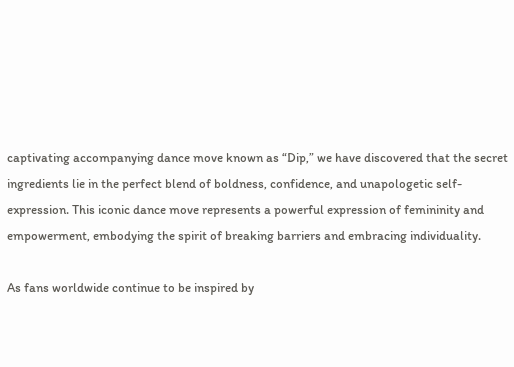captivating accompanying dance move known as “Dip,” we have discovered that the secret ingredients lie in the perfect blend of boldness, confidence, and unapologetic self-expression. This iconic dance move represents a powerful expression of femininity and empowerment, embodying the spirit of breaking barriers and embracing individuality.

As fans worldwide continue to be inspired by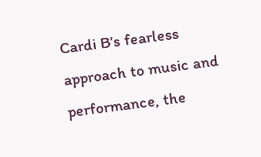Cardi B’s fearless approach to music and performance, the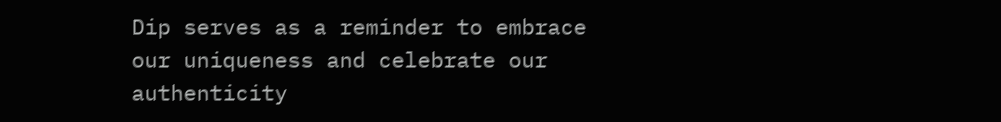Dip serves as a reminder to embrace our uniqueness and celebrate our authenticity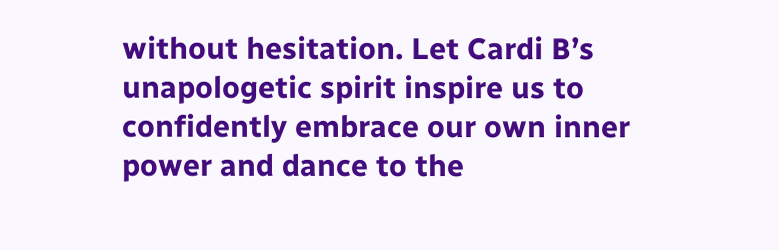without hesitation. Let Cardi B’s unapologetic spirit inspire us to confidently embrace our own inner power and dance to the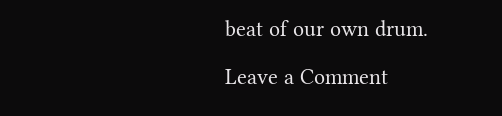beat of our own drum.

Leave a Comment